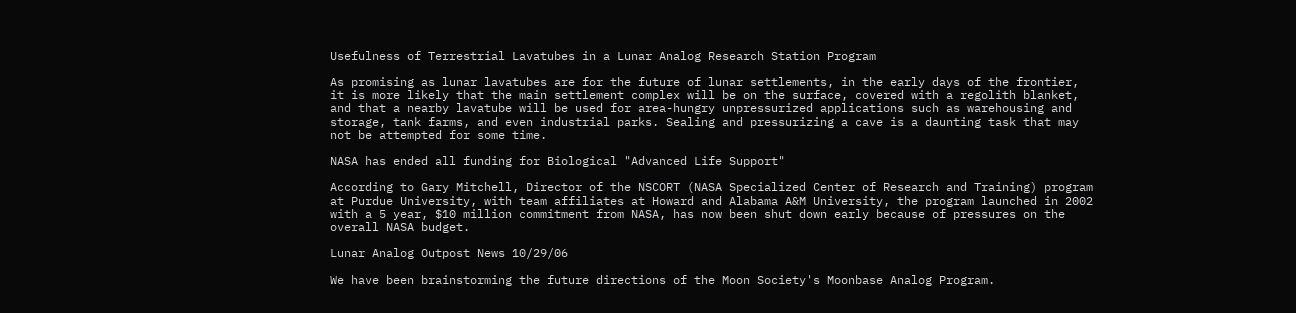Usefulness of Terrestrial Lavatubes in a Lunar Analog Research Station Program

As promising as lunar lavatubes are for the future of lunar settlements, in the early days of the frontier, it is more likely that the main settlement complex will be on the surface, covered with a regolith blanket, and that a nearby lavatube will be used for area-hungry unpressurized applications such as warehousing and storage, tank farms, and even industrial parks. Sealing and pressurizing a cave is a daunting task that may not be attempted for some time.

NASA has ended all funding for Biological "Advanced Life Support"

According to Gary Mitchell, Director of the NSCORT (NASA Specialized Center of Research and Training) program at Purdue University, with team affiliates at Howard and Alabama A&M University, the program launched in 2002 with a 5 year, $10 million commitment from NASA, has now been shut down early because of pressures on the overall NASA budget.

Lunar Analog Outpost News 10/29/06

We have been brainstorming the future directions of the Moon Society's Moonbase Analog Program.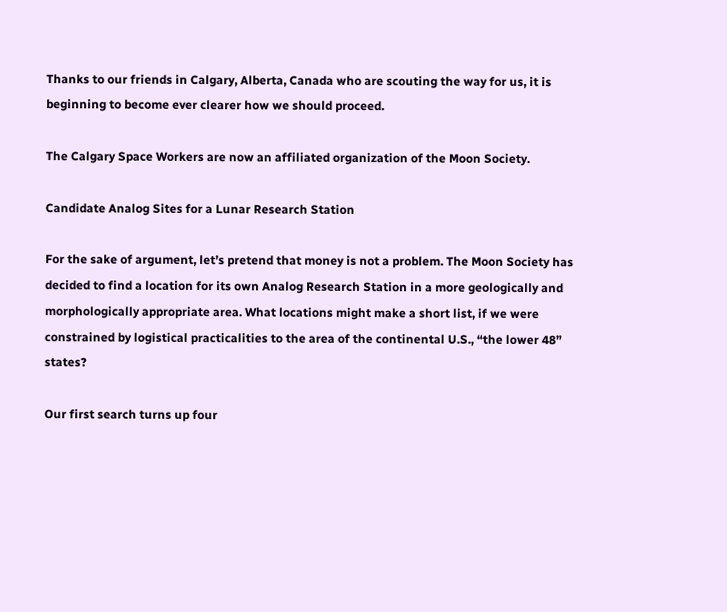Thanks to our friends in Calgary, Alberta, Canada who are scouting the way for us, it is beginning to become ever clearer how we should proceed.

The Calgary Space Workers are now an affiliated organization of the Moon Society.

Candidate Analog Sites for a Lunar Research Station

For the sake of argument, let’s pretend that money is not a problem. The Moon Society has decided to find a location for its own Analog Research Station in a more geologically and morphologically appropriate area. What locations might make a short list, if we were constrained by logistical practicalities to the area of the continental U.S., “the lower 48” states?

Our first search turns up four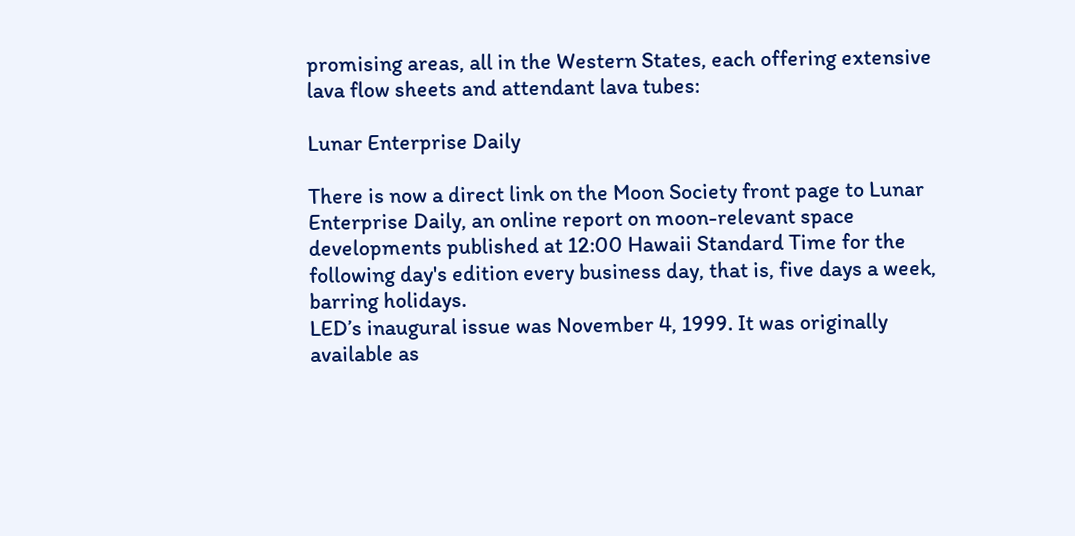promising areas, all in the Western States, each offering extensive lava flow sheets and attendant lava tubes:

Lunar Enterprise Daily

There is now a direct link on the Moon Society front page to Lunar Enterprise Daily, an online report on moon-relevant space developments published at 12:00 Hawaii Standard Time for the following day's edition every business day, that is, five days a week, barring holidays.
LED’s inaugural issue was November 4, 1999. It was originally available as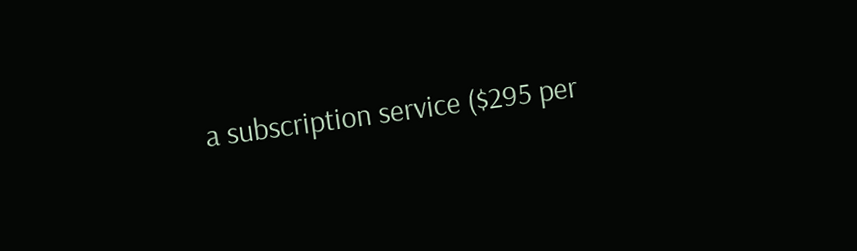a subscription service ($295 per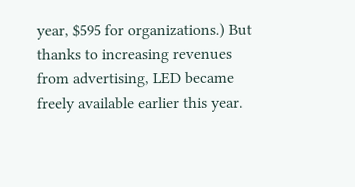year, $595 for organizations.) But thanks to increasing revenues from advertising, LED became freely available earlier this year.